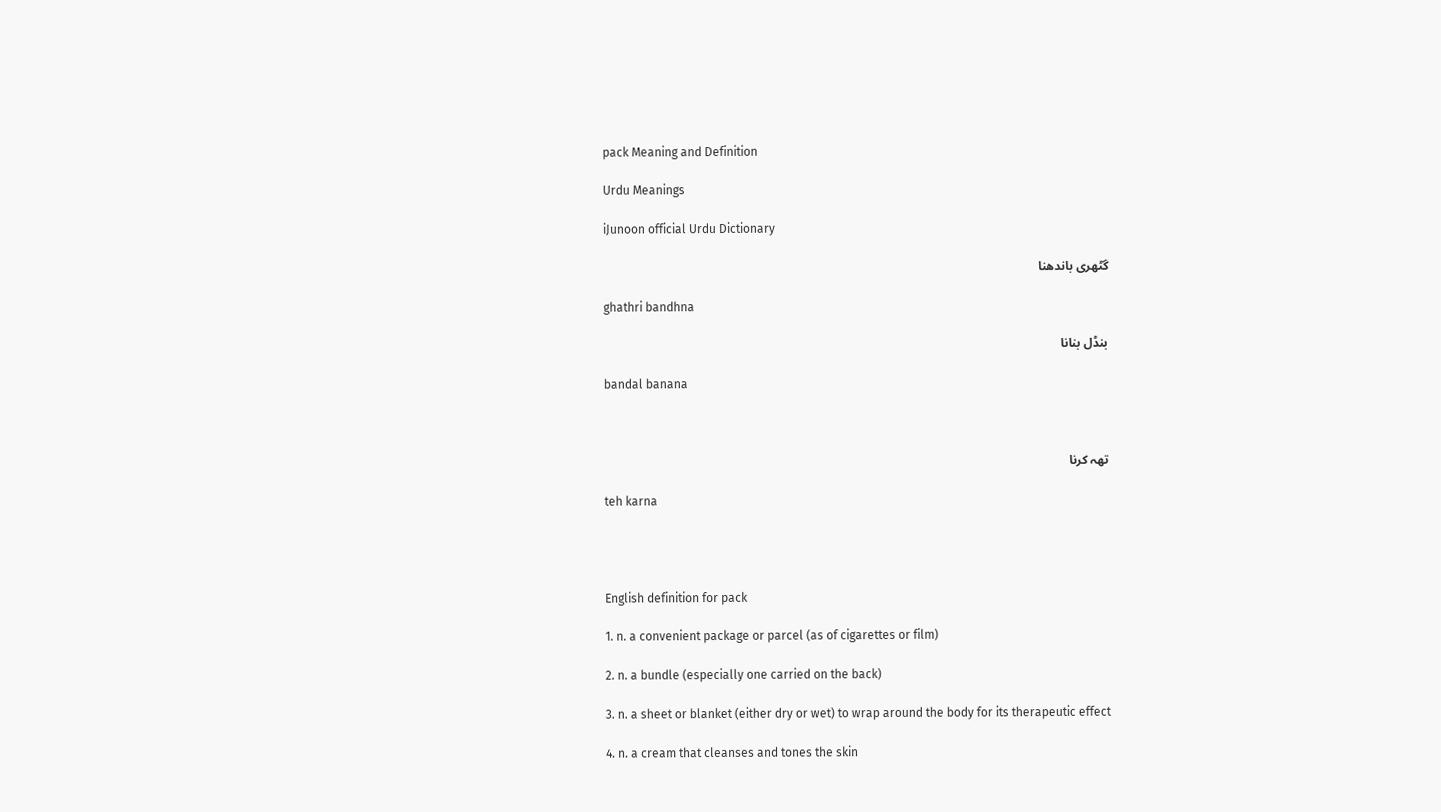pack Meaning and Definition

Urdu Meanings

iJunoon official Urdu Dictionary

گٹھری باندھنا

ghathri bandhna

بنڈل بنانا

bandal banana



تھہ کرنا

teh karna




English definition for pack

1. n. a convenient package or parcel (as of cigarettes or film)

2. n. a bundle (especially one carried on the back)

3. n. a sheet or blanket (either dry or wet) to wrap around the body for its therapeutic effect

4. n. a cream that cleanses and tones the skin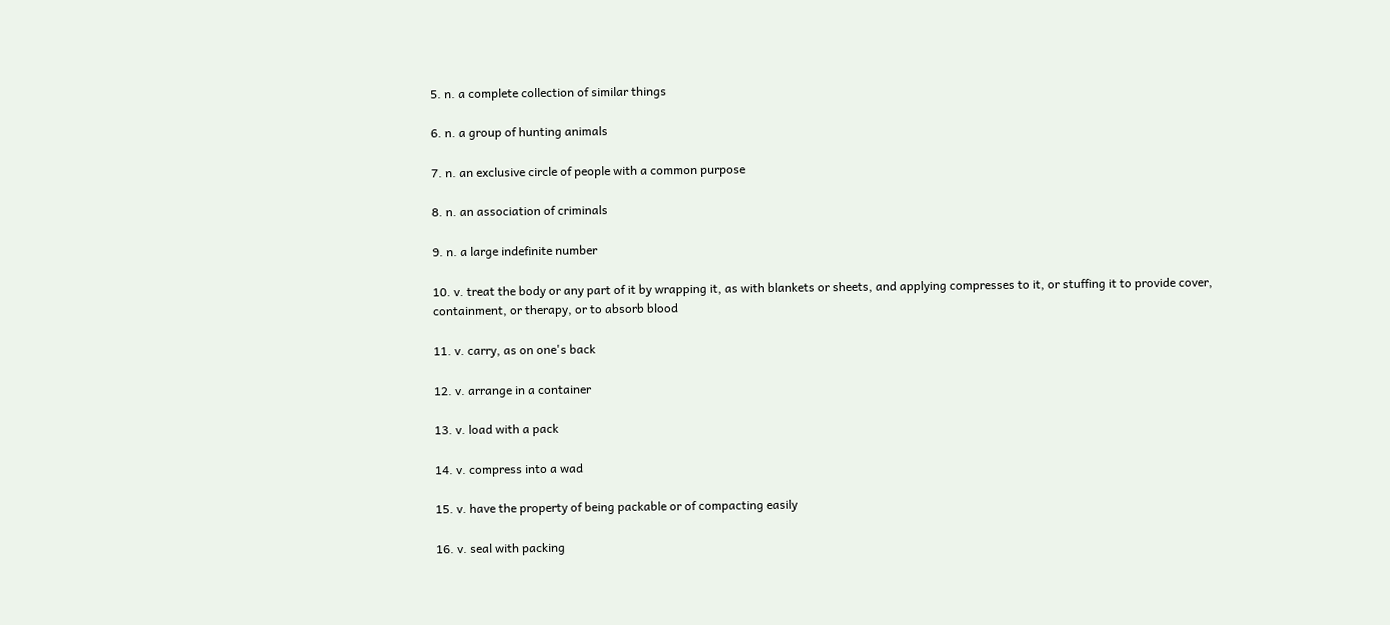5. n. a complete collection of similar things

6. n. a group of hunting animals

7. n. an exclusive circle of people with a common purpose

8. n. an association of criminals

9. n. a large indefinite number

10. v. treat the body or any part of it by wrapping it, as with blankets or sheets, and applying compresses to it, or stuffing it to provide cover, containment, or therapy, or to absorb blood

11. v. carry, as on one's back

12. v. arrange in a container

13. v. load with a pack

14. v. compress into a wad

15. v. have the property of being packable or of compacting easily

16. v. seal with packing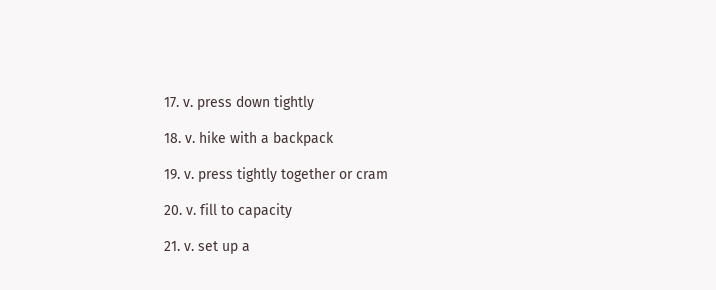17. v. press down tightly

18. v. hike with a backpack

19. v. press tightly together or cram

20. v. fill to capacity

21. v. set up a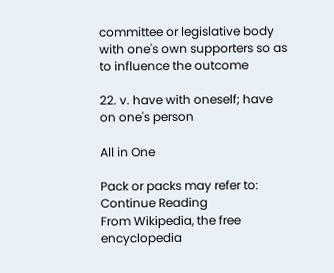committee or legislative body with one's own supporters so as to influence the outcome

22. v. have with oneself; have on one's person

All in One

Pack or packs may refer to:
Continue Reading
From Wikipedia, the free encyclopedia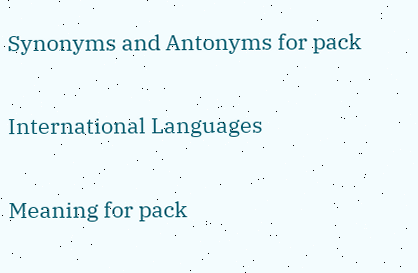Synonyms and Antonyms for pack

International Languages

Meaning for pack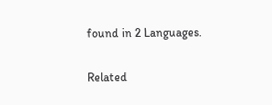found in 2 Languages.

Related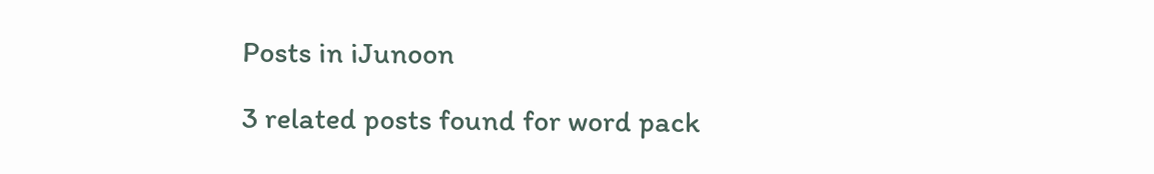Posts in iJunoon

3 related posts found for word pack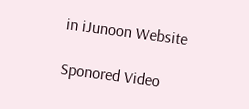in iJunoon Website

Sponored Video